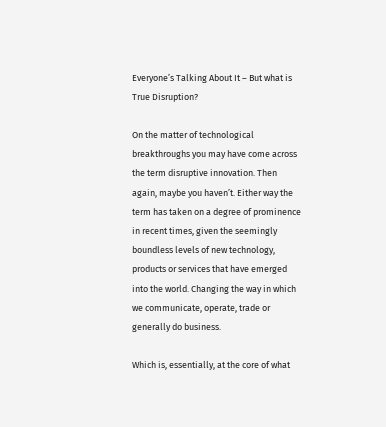Everyone’s Talking About It – But what is True Disruption?

On the matter of technological breakthroughs you may have come across the term disruptive innovation. Then again, maybe you haven’t. Either way the term has taken on a degree of prominence in recent times, given the seemingly boundless levels of new technology, products or services that have emerged into the world. Changing the way in which we communicate, operate, trade or generally do business.

Which is, essentially, at the core of what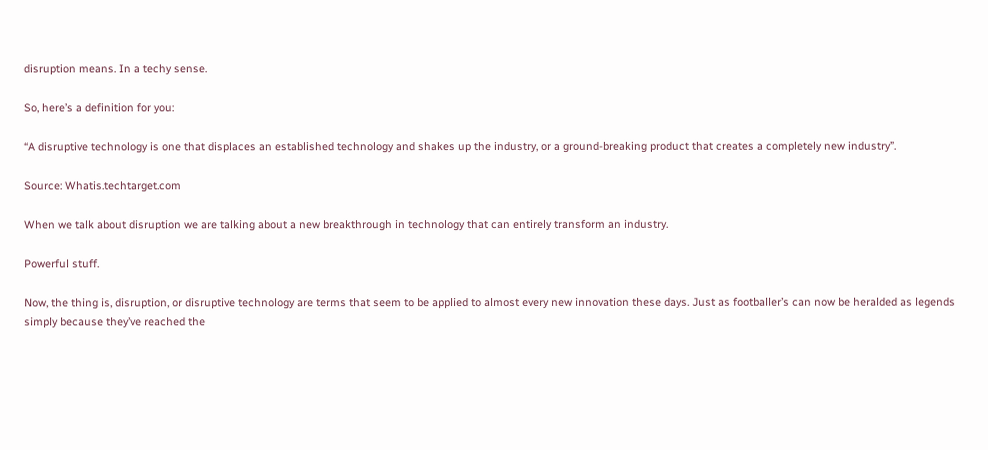disruption means. In a techy sense.

So, here’s a definition for you:

“A disruptive technology is one that displaces an established technology and shakes up the industry, or a ground-breaking product that creates a completely new industry”.

Source: Whatis.techtarget.com

When we talk about disruption we are talking about a new breakthrough in technology that can entirely transform an industry.

Powerful stuff.

Now, the thing is, disruption, or disruptive technology are terms that seem to be applied to almost every new innovation these days. Just as footballer’s can now be heralded as legends simply because they’ve reached the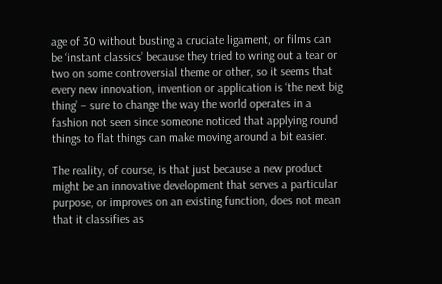age of 30 without busting a cruciate ligament, or films can be ‘instant classics’ because they tried to wring out a tear or two on some controversial theme or other, so it seems that every new innovation, invention or application is ‘the next big thing’ – sure to change the way the world operates in a fashion not seen since someone noticed that applying round things to flat things can make moving around a bit easier.

The reality, of course, is that just because a new product might be an innovative development that serves a particular purpose, or improves on an existing function, does not mean that it classifies as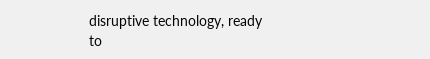disruptive technology, ready to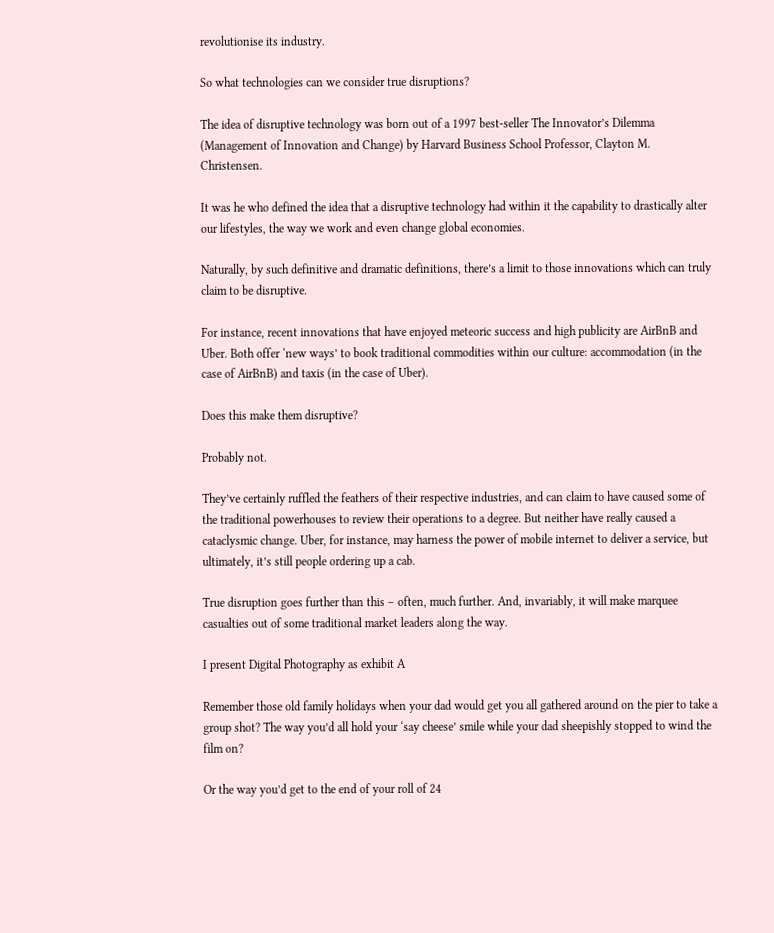revolutionise its industry.

So what technologies can we consider true disruptions?

The idea of disruptive technology was born out of a 1997 best-seller The Innovator’s Dilemma (Management of Innovation and Change) by Harvard Business School Professor, Clayton M. Christensen.

It was he who defined the idea that a disruptive technology had within it the capability to drastically alter our lifestyles, the way we work and even change global economies.

Naturally, by such definitive and dramatic definitions, there’s a limit to those innovations which can truly claim to be disruptive.

For instance, recent innovations that have enjoyed meteoric success and high publicity are AirBnB and Uber. Both offer ‘new ways’ to book traditional commodities within our culture: accommodation (in the case of AirBnB) and taxis (in the case of Uber).

Does this make them disruptive?

Probably not.

They’ve certainly ruffled the feathers of their respective industries, and can claim to have caused some of the traditional powerhouses to review their operations to a degree. But neither have really caused a cataclysmic change. Uber, for instance, may harness the power of mobile internet to deliver a service, but ultimately, it’s still people ordering up a cab.

True disruption goes further than this – often, much further. And, invariably, it will make marquee casualties out of some traditional market leaders along the way.

I present Digital Photography as exhibit A

Remember those old family holidays when your dad would get you all gathered around on the pier to take a group shot? The way you’d all hold your ‘say cheese’ smile while your dad sheepishly stopped to wind the film on?

Or the way you’d get to the end of your roll of 24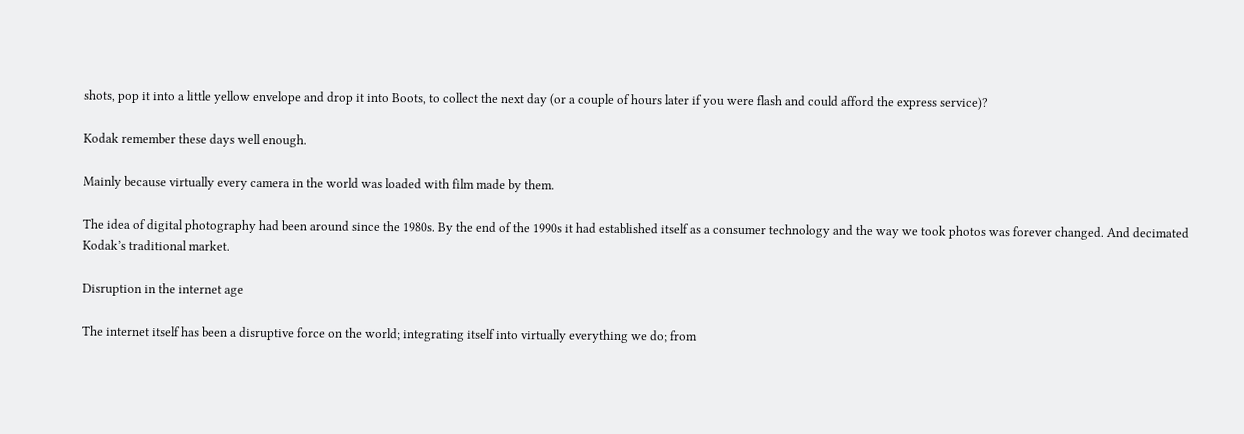shots, pop it into a little yellow envelope and drop it into Boots, to collect the next day (or a couple of hours later if you were flash and could afford the express service)?

Kodak remember these days well enough.

Mainly because virtually every camera in the world was loaded with film made by them.

The idea of digital photography had been around since the 1980s. By the end of the 1990s it had established itself as a consumer technology and the way we took photos was forever changed. And decimated Kodak’s traditional market.

Disruption in the internet age

The internet itself has been a disruptive force on the world; integrating itself into virtually everything we do; from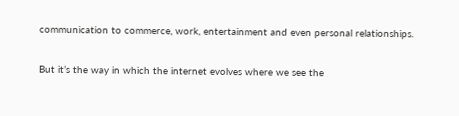communication to commerce, work, entertainment and even personal relationships.

But it’s the way in which the internet evolves where we see the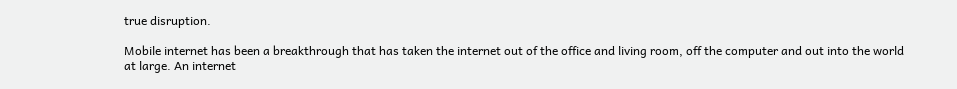true disruption.

Mobile internet has been a breakthrough that has taken the internet out of the office and living room, off the computer and out into the world at large. An internet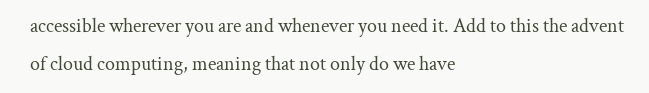accessible wherever you are and whenever you need it. Add to this the advent of cloud computing, meaning that not only do we have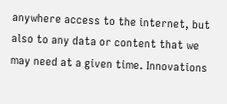anywhere access to the internet, but also to any data or content that we may need at a given time. Innovations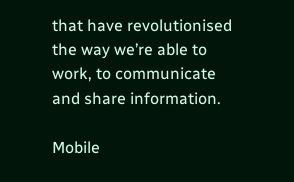that have revolutionised the way we’re able to work, to communicate and share information.

Mobile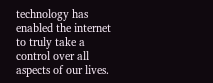technology has enabled the internet to truly take a control over all aspects of our lives.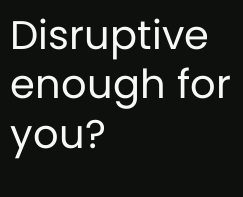Disruptive enough for you?